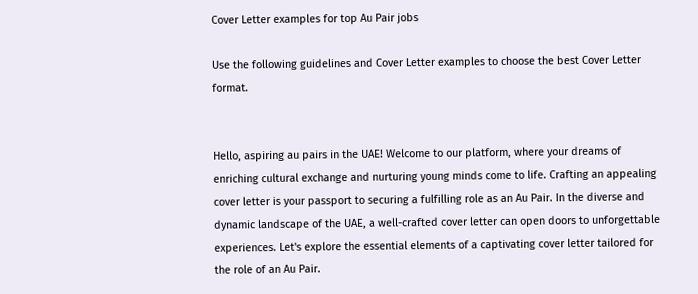Cover Letter examples for top Au Pair jobs

Use the following guidelines and Cover Letter examples to choose the best Cover Letter format.


Hello, aspiring au pairs in the UAE! Welcome to our platform, where your dreams of enriching cultural exchange and nurturing young minds come to life. Crafting an appealing cover letter is your passport to securing a fulfilling role as an Au Pair. In the diverse and dynamic landscape of the UAE, a well-crafted cover letter can open doors to unforgettable experiences. Let's explore the essential elements of a captivating cover letter tailored for the role of an Au Pair.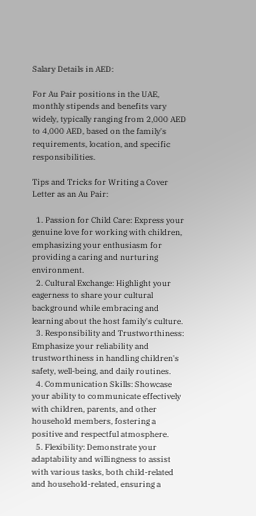Salary Details in AED:

For Au Pair positions in the UAE, monthly stipends and benefits vary widely, typically ranging from 2,000 AED to 4,000 AED, based on the family's requirements, location, and specific responsibilities.

Tips and Tricks for Writing a Cover Letter as an Au Pair:

  1. Passion for Child Care: Express your genuine love for working with children, emphasizing your enthusiasm for providing a caring and nurturing environment.
  2. Cultural Exchange: Highlight your eagerness to share your cultural background while embracing and learning about the host family's culture.
  3. Responsibility and Trustworthiness: Emphasize your reliability and trustworthiness in handling children's safety, well-being, and daily routines.
  4. Communication Skills: Showcase your ability to communicate effectively with children, parents, and other household members, fostering a positive and respectful atmosphere.
  5. Flexibility: Demonstrate your adaptability and willingness to assist with various tasks, both child-related and household-related, ensuring a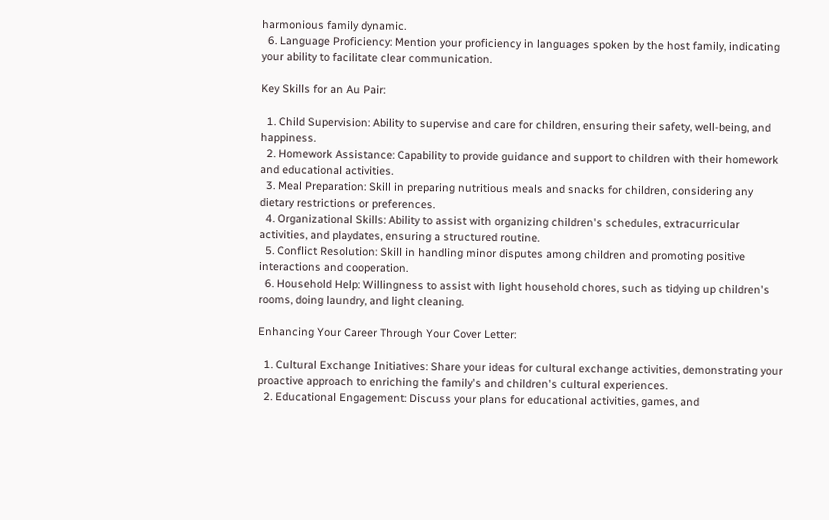harmonious family dynamic.
  6. Language Proficiency: Mention your proficiency in languages spoken by the host family, indicating your ability to facilitate clear communication.

Key Skills for an Au Pair:

  1. Child Supervision: Ability to supervise and care for children, ensuring their safety, well-being, and happiness.
  2. Homework Assistance: Capability to provide guidance and support to children with their homework and educational activities.
  3. Meal Preparation: Skill in preparing nutritious meals and snacks for children, considering any dietary restrictions or preferences.
  4. Organizational Skills: Ability to assist with organizing children's schedules, extracurricular activities, and playdates, ensuring a structured routine.
  5. Conflict Resolution: Skill in handling minor disputes among children and promoting positive interactions and cooperation.
  6. Household Help: Willingness to assist with light household chores, such as tidying up children's rooms, doing laundry, and light cleaning.

Enhancing Your Career Through Your Cover Letter:

  1. Cultural Exchange Initiatives: Share your ideas for cultural exchange activities, demonstrating your proactive approach to enriching the family's and children's cultural experiences.
  2. Educational Engagement: Discuss your plans for educational activities, games, and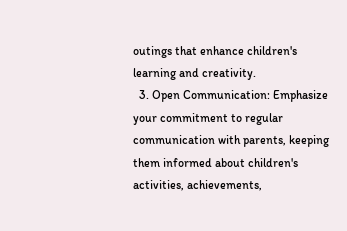outings that enhance children's learning and creativity.
  3. Open Communication: Emphasize your commitment to regular communication with parents, keeping them informed about children's activities, achievements,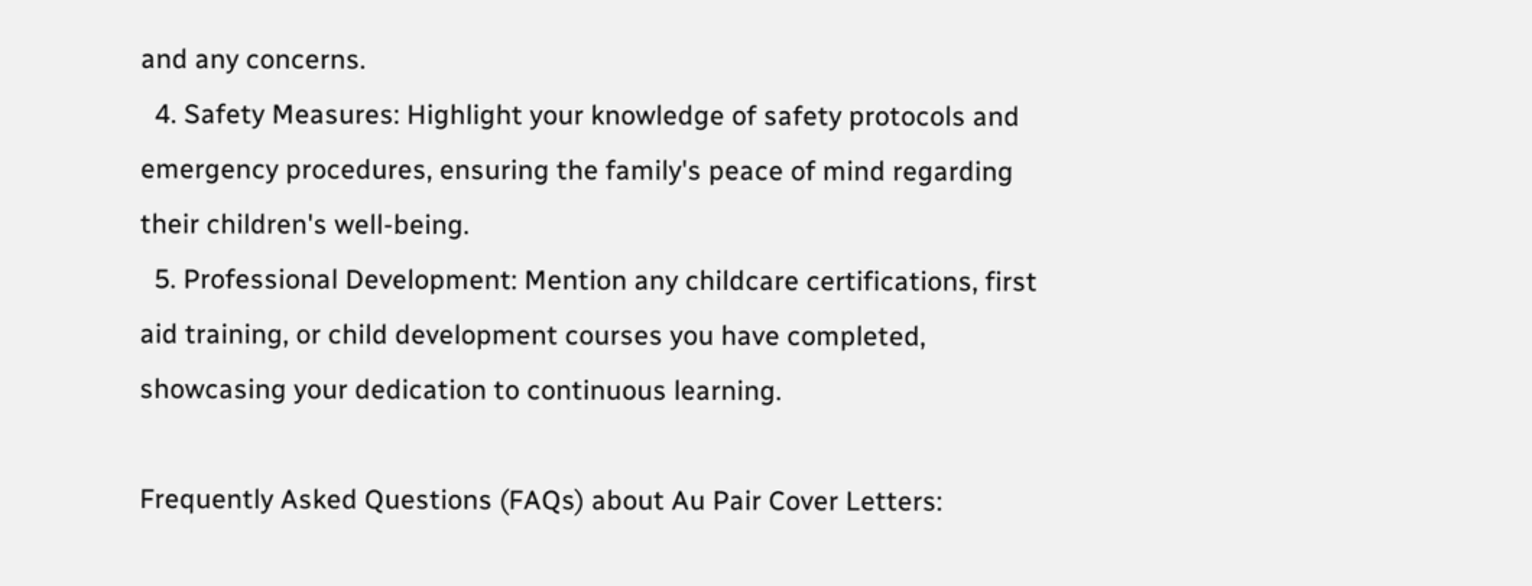and any concerns.
  4. Safety Measures: Highlight your knowledge of safety protocols and emergency procedures, ensuring the family's peace of mind regarding their children's well-being.
  5. Professional Development: Mention any childcare certifications, first aid training, or child development courses you have completed, showcasing your dedication to continuous learning.

Frequently Asked Questions (FAQs) about Au Pair Cover Letters: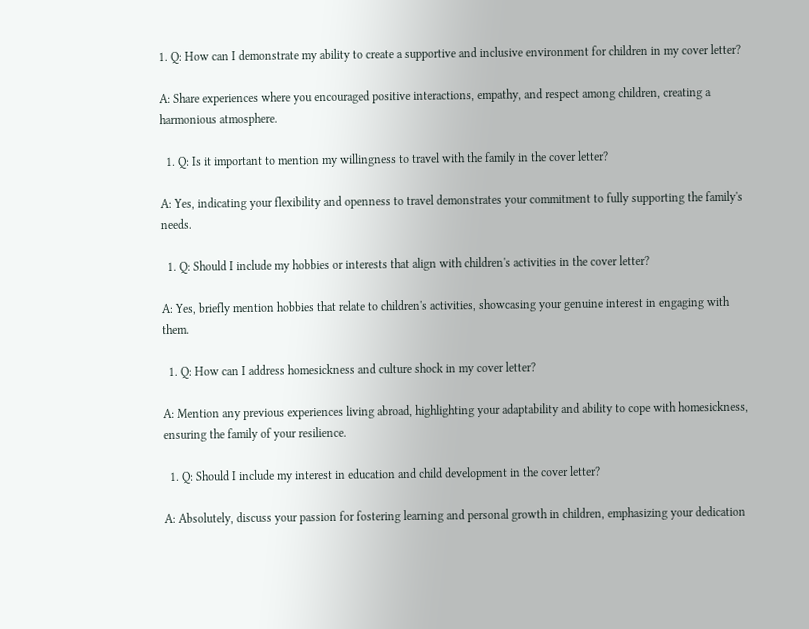1. Q: How can I demonstrate my ability to create a supportive and inclusive environment for children in my cover letter?

A: Share experiences where you encouraged positive interactions, empathy, and respect among children, creating a harmonious atmosphere.

  1. Q: Is it important to mention my willingness to travel with the family in the cover letter?

A: Yes, indicating your flexibility and openness to travel demonstrates your commitment to fully supporting the family's needs.

  1. Q: Should I include my hobbies or interests that align with children's activities in the cover letter?

A: Yes, briefly mention hobbies that relate to children's activities, showcasing your genuine interest in engaging with them.

  1. Q: How can I address homesickness and culture shock in my cover letter?

A: Mention any previous experiences living abroad, highlighting your adaptability and ability to cope with homesickness, ensuring the family of your resilience.

  1. Q: Should I include my interest in education and child development in the cover letter?

A: Absolutely, discuss your passion for fostering learning and personal growth in children, emphasizing your dedication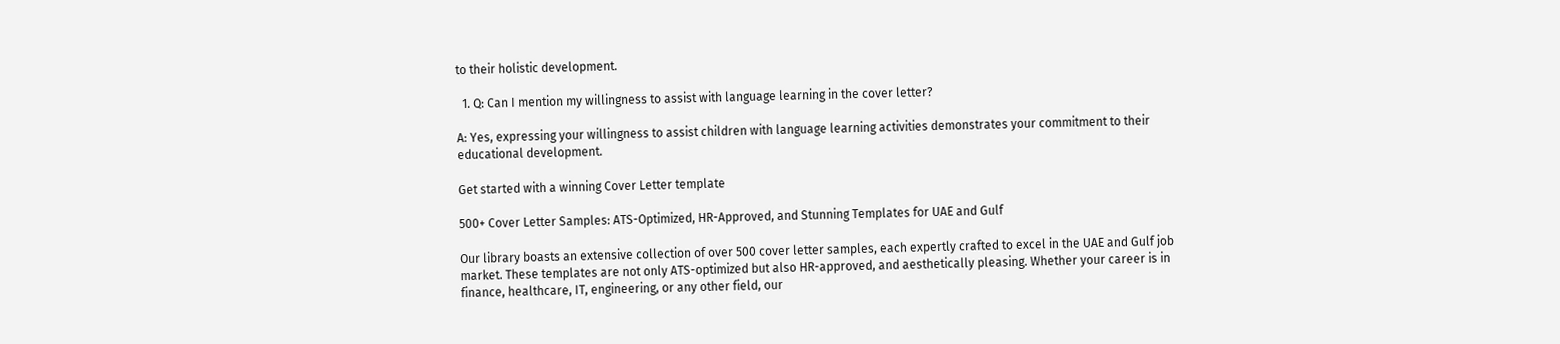to their holistic development.

  1. Q: Can I mention my willingness to assist with language learning in the cover letter?

A: Yes, expressing your willingness to assist children with language learning activities demonstrates your commitment to their educational development.

Get started with a winning Cover Letter template

500+ Cover Letter Samples: ATS-Optimized, HR-Approved, and Stunning Templates for UAE and Gulf

Our library boasts an extensive collection of over 500 cover letter samples, each expertly crafted to excel in the UAE and Gulf job market. These templates are not only ATS-optimized but also HR-approved, and aesthetically pleasing. Whether your career is in finance, healthcare, IT, engineering, or any other field, our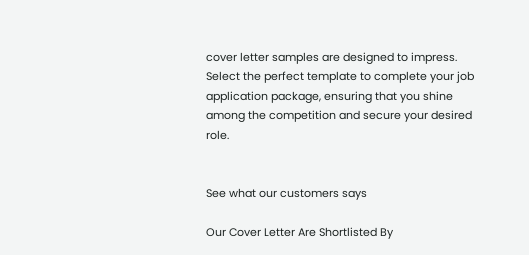cover letter samples are designed to impress. Select the perfect template to complete your job application package, ensuring that you shine among the competition and secure your desired role.


See what our customers says

Our Cover Letter Are Shortlisted By